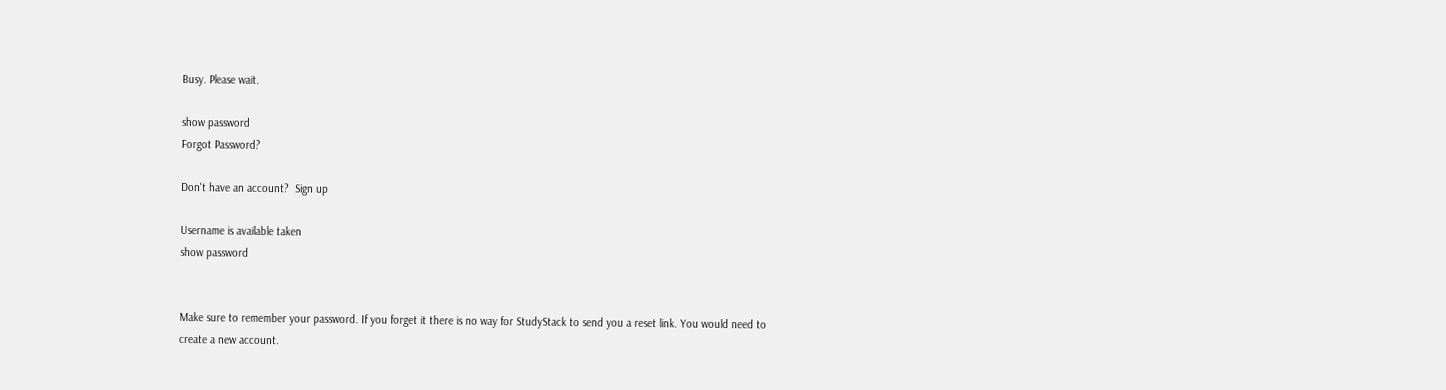Busy. Please wait.

show password
Forgot Password?

Don't have an account?  Sign up

Username is available taken
show password


Make sure to remember your password. If you forget it there is no way for StudyStack to send you a reset link. You would need to create a new account.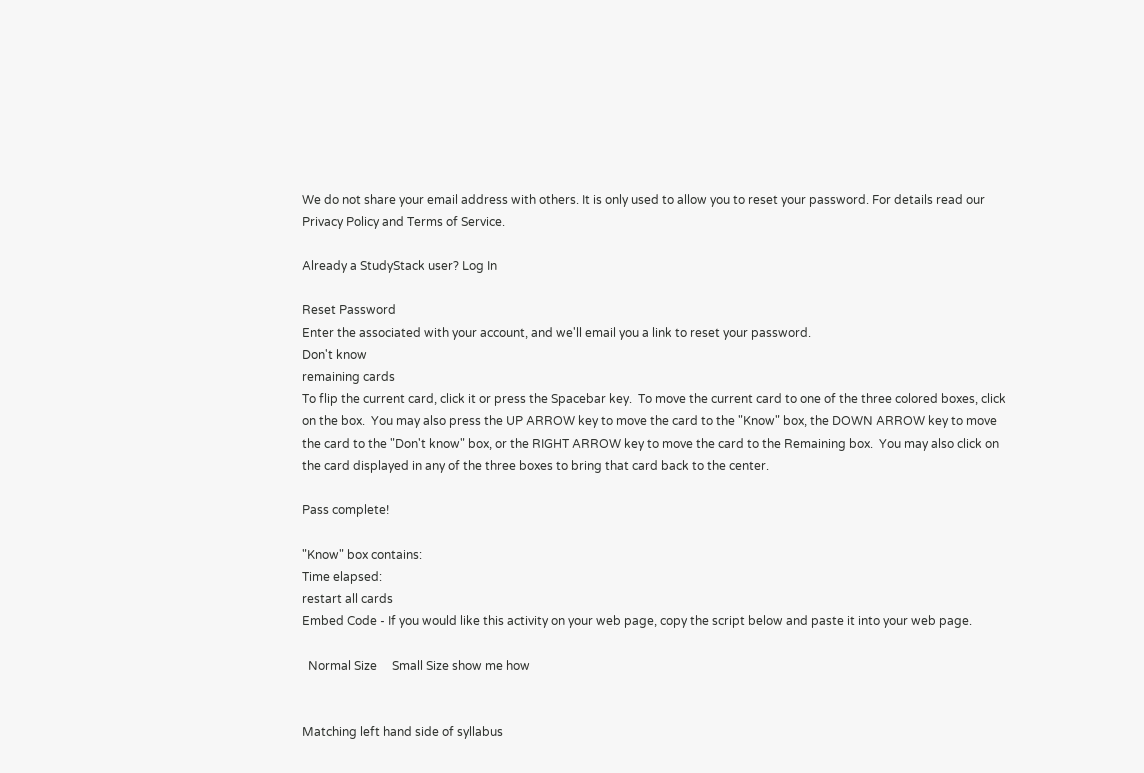We do not share your email address with others. It is only used to allow you to reset your password. For details read our Privacy Policy and Terms of Service.

Already a StudyStack user? Log In

Reset Password
Enter the associated with your account, and we'll email you a link to reset your password.
Don't know
remaining cards
To flip the current card, click it or press the Spacebar key.  To move the current card to one of the three colored boxes, click on the box.  You may also press the UP ARROW key to move the card to the "Know" box, the DOWN ARROW key to move the card to the "Don't know" box, or the RIGHT ARROW key to move the card to the Remaining box.  You may also click on the card displayed in any of the three boxes to bring that card back to the center.

Pass complete!

"Know" box contains:
Time elapsed:
restart all cards
Embed Code - If you would like this activity on your web page, copy the script below and paste it into your web page.

  Normal Size     Small Size show me how


Matching left hand side of syllabus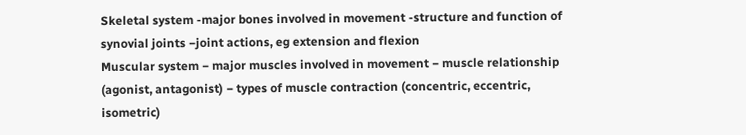Skeletal system -major bones involved in movement -structure and function of synovial joints −joint actions, eg extension and flexion
Muscular system − major muscles involved in movement − muscle relationship (agonist, antagonist) − types of muscle contraction (concentric, eccentric, isometric)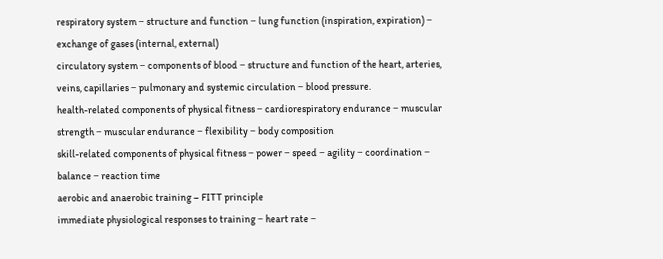respiratory system − structure and function − lung function (inspiration, expiration) − exchange of gases (internal, external)
circulatory system − components of blood − structure and function of the heart, arteries, veins, capillaries − pulmonary and systemic circulation − blood pressure.
health-related components of physical fitness − cardiorespiratory endurance − muscular strength − muscular endurance − flexibility − body composition
skill-related components of physical fitness − power − speed − agility − coordination − balance − reaction time
aerobic and anaerobic training – FITT principle
immediate physiological responses to training − heart rate −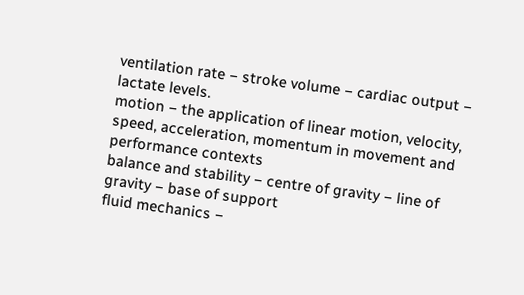ventilation rate − stroke volume − cardiac output − lactate levels.
motion − the application of linear motion, velocity, speed, acceleration, momentum in movement and performance contexts
balance and stability − centre of gravity − line of gravity − base of support
fluid mechanics −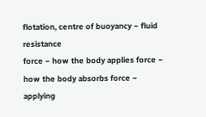flotation, centre of buoyancy − fluid resistance
force − how the body applies force − how the body absorbs force − applying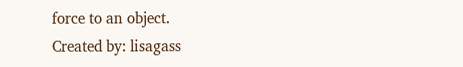force to an object.
Created by: lisagass